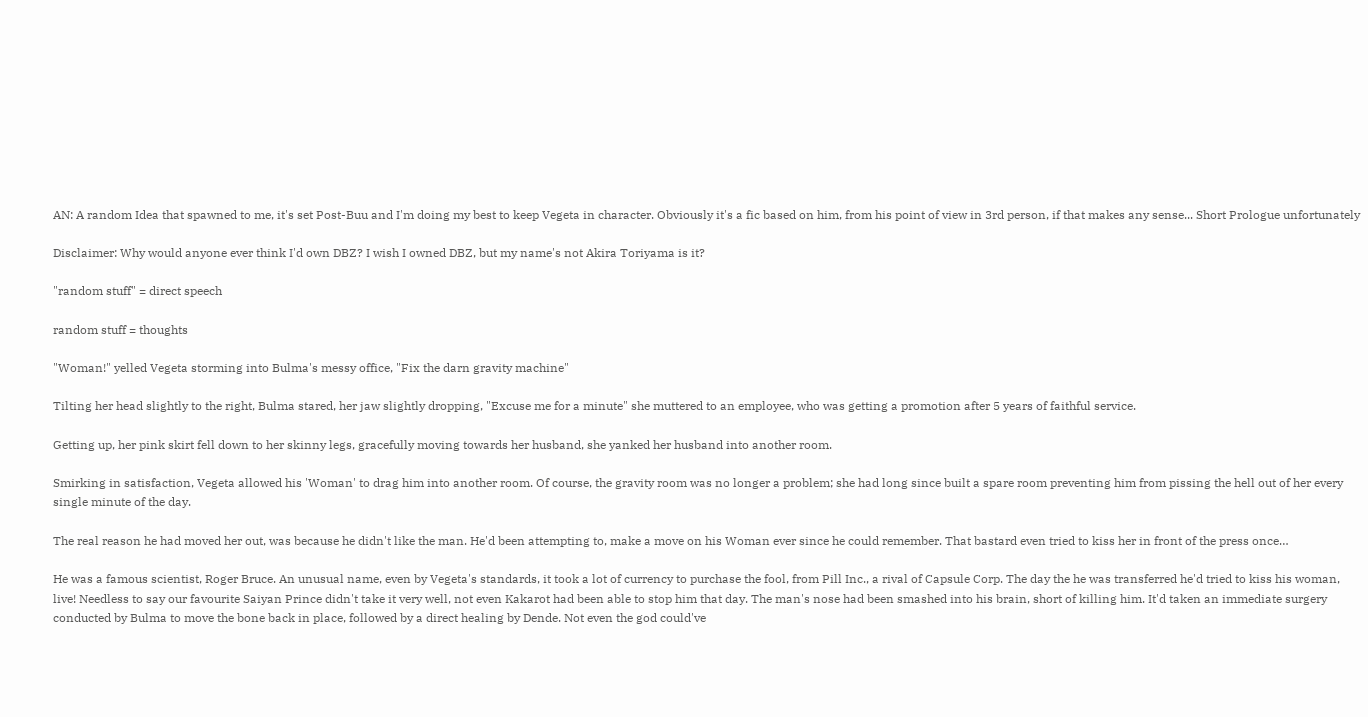AN: A random Idea that spawned to me, it's set Post-Buu and I'm doing my best to keep Vegeta in character. Obviously it's a fic based on him, from his point of view in 3rd person, if that makes any sense... Short Prologue unfortunately

Disclaimer: Why would anyone ever think I'd own DBZ? I wish I owned DBZ, but my name's not Akira Toriyama is it?

"random stuff" = direct speech

random stuff = thoughts

"Woman!" yelled Vegeta storming into Bulma's messy office, "Fix the darn gravity machine"

Tilting her head slightly to the right, Bulma stared, her jaw slightly dropping, "Excuse me for a minute" she muttered to an employee, who was getting a promotion after 5 years of faithful service.

Getting up, her pink skirt fell down to her skinny legs, gracefully moving towards her husband, she yanked her husband into another room.

Smirking in satisfaction, Vegeta allowed his 'Woman' to drag him into another room. Of course, the gravity room was no longer a problem; she had long since built a spare room preventing him from pissing the hell out of her every single minute of the day.

The real reason he had moved her out, was because he didn't like the man. He'd been attempting to, make a move on his Woman ever since he could remember. That bastard even tried to kiss her in front of the press once…

He was a famous scientist, Roger Bruce. An unusual name, even by Vegeta's standards, it took a lot of currency to purchase the fool, from Pill Inc., a rival of Capsule Corp. The day the he was transferred he'd tried to kiss his woman, live! Needless to say our favourite Saiyan Prince didn't take it very well, not even Kakarot had been able to stop him that day. The man's nose had been smashed into his brain, short of killing him. It'd taken an immediate surgery conducted by Bulma to move the bone back in place, followed by a direct healing by Dende. Not even the god could've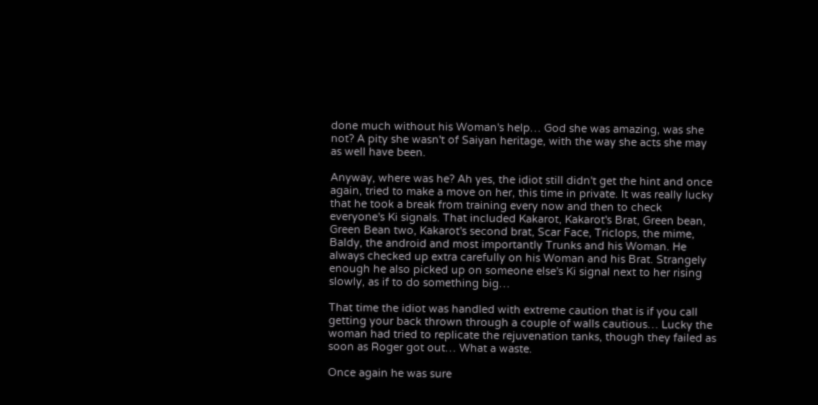done much without his Woman's help… God she was amazing, was she not? A pity she wasn't of Saiyan heritage, with the way she acts she may as well have been.

Anyway, where was he? Ah yes, the idiot still didn't get the hint and once again, tried to make a move on her, this time in private. It was really lucky that he took a break from training every now and then to check everyone's Ki signals. That included Kakarot, Kakarot's Brat, Green bean, Green Bean two, Kakarot's second brat, Scar Face, Triclops, the mime, Baldy, the android and most importantly Trunks and his Woman. He always checked up extra carefully on his Woman and his Brat. Strangely enough he also picked up on someone else's Ki signal next to her rising slowly, as if to do something big…

That time the idiot was handled with extreme caution that is if you call getting your back thrown through a couple of walls cautious… Lucky the woman had tried to replicate the rejuvenation tanks, though they failed as soon as Roger got out… What a waste.

Once again he was sure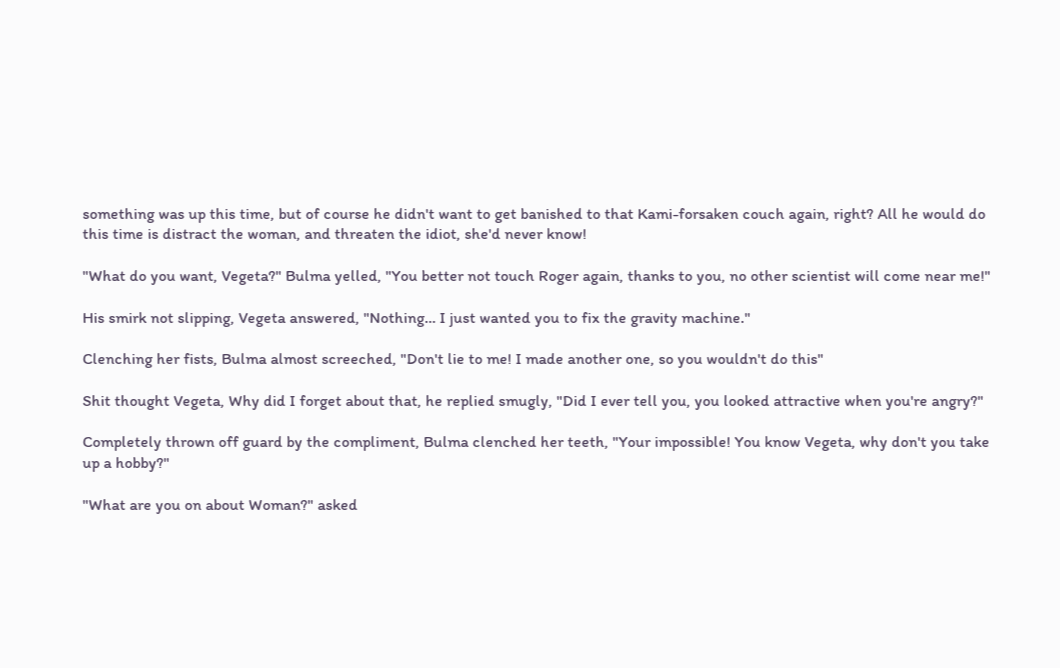something was up this time, but of course he didn't want to get banished to that Kami-forsaken couch again, right? All he would do this time is distract the woman, and threaten the idiot, she'd never know!

"What do you want, Vegeta?" Bulma yelled, "You better not touch Roger again, thanks to you, no other scientist will come near me!"

His smirk not slipping, Vegeta answered, "Nothing… I just wanted you to fix the gravity machine."

Clenching her fists, Bulma almost screeched, "Don't lie to me! I made another one, so you wouldn't do this"

Shit thought Vegeta, Why did I forget about that, he replied smugly, "Did I ever tell you, you looked attractive when you're angry?"

Completely thrown off guard by the compliment, Bulma clenched her teeth, "Your impossible! You know Vegeta, why don't you take up a hobby?"

"What are you on about Woman?" asked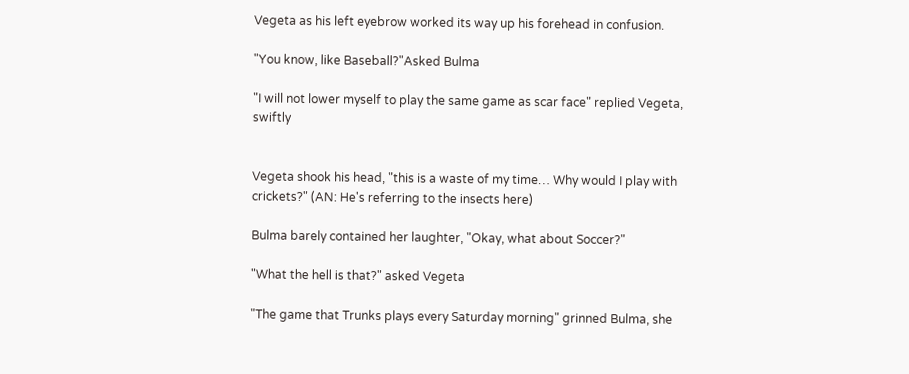Vegeta as his left eyebrow worked its way up his forehead in confusion.

"You know, like Baseball?"Asked Bulma

"I will not lower myself to play the same game as scar face" replied Vegeta, swiftly


Vegeta shook his head, "this is a waste of my time… Why would I play with crickets?" (AN: He's referring to the insects here)

Bulma barely contained her laughter, "Okay, what about Soccer?"

"What the hell is that?" asked Vegeta

"The game that Trunks plays every Saturday morning" grinned Bulma, she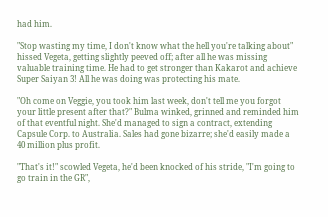had him.

"Stop wasting my time, I don't know what the hell you're talking about" hissed Vegeta, getting slightly peeved off; after all he was missing valuable training time. He had to get stronger than Kakarot and achieve Super Saiyan 3! All he was doing was protecting his mate.

"Oh come on Veggie, you took him last week, don't tell me you forgot your little present after that?" Bulma winked, grinned and reminded him of that eventful night. She'd managed to sign a contract, extending Capsule Corp. to Australia. Sales had gone bizarre; she'd easily made a 40 million plus profit.

"That's it!" scowled Vegeta, he'd been knocked of his stride, "I'm going to go train in the GR",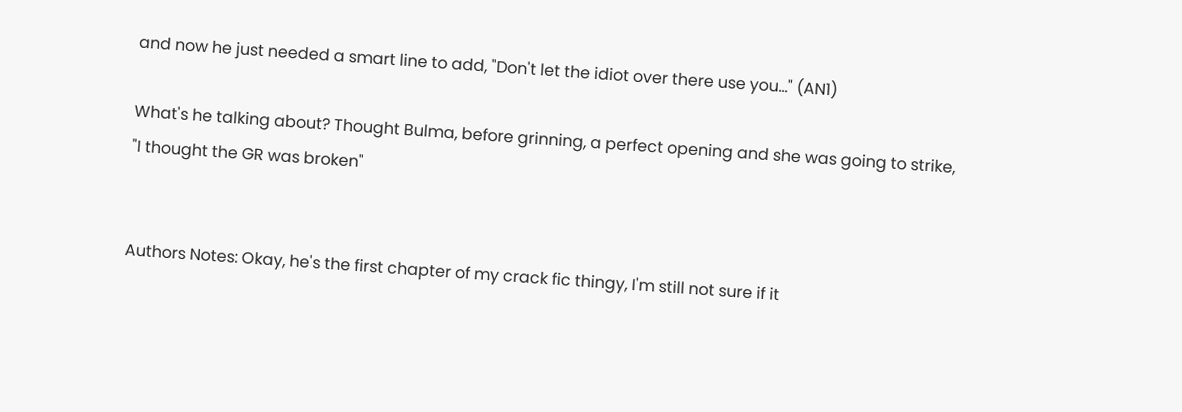and now he just needed a smart line to add, "Don't let the idiot over there use you…" (AN1)

What's he talking about? Thought Bulma, before grinning, a perfect opening and she was going to strike, "I thought the GR was broken"


Authors Notes: Okay, he's the first chapter of my crack fic thingy, I'm still not sure if it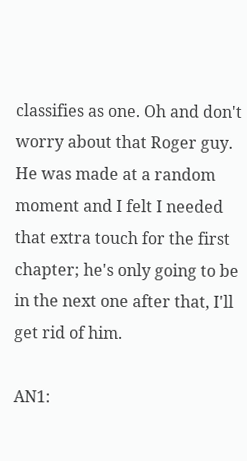classifies as one. Oh and don't worry about that Roger guy. He was made at a random moment and I felt I needed that extra touch for the first chapter; he's only going to be in the next one after that, I'll get rid of him.

AN1: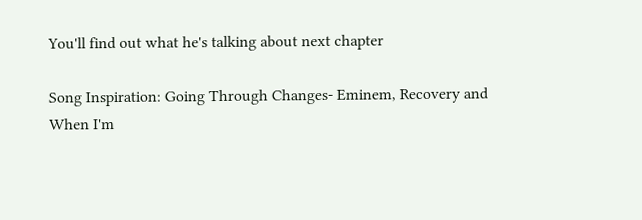You'll find out what he's talking about next chapter

Song Inspiration: Going Through Changes- Eminem, Recovery and When I'm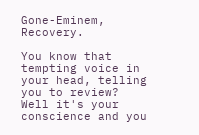Gone-Eminem, Recovery.

You know that tempting voice in your head, telling you to review? Well it's your conscience and you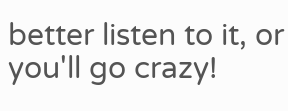better listen to it, or you'll go crazy!